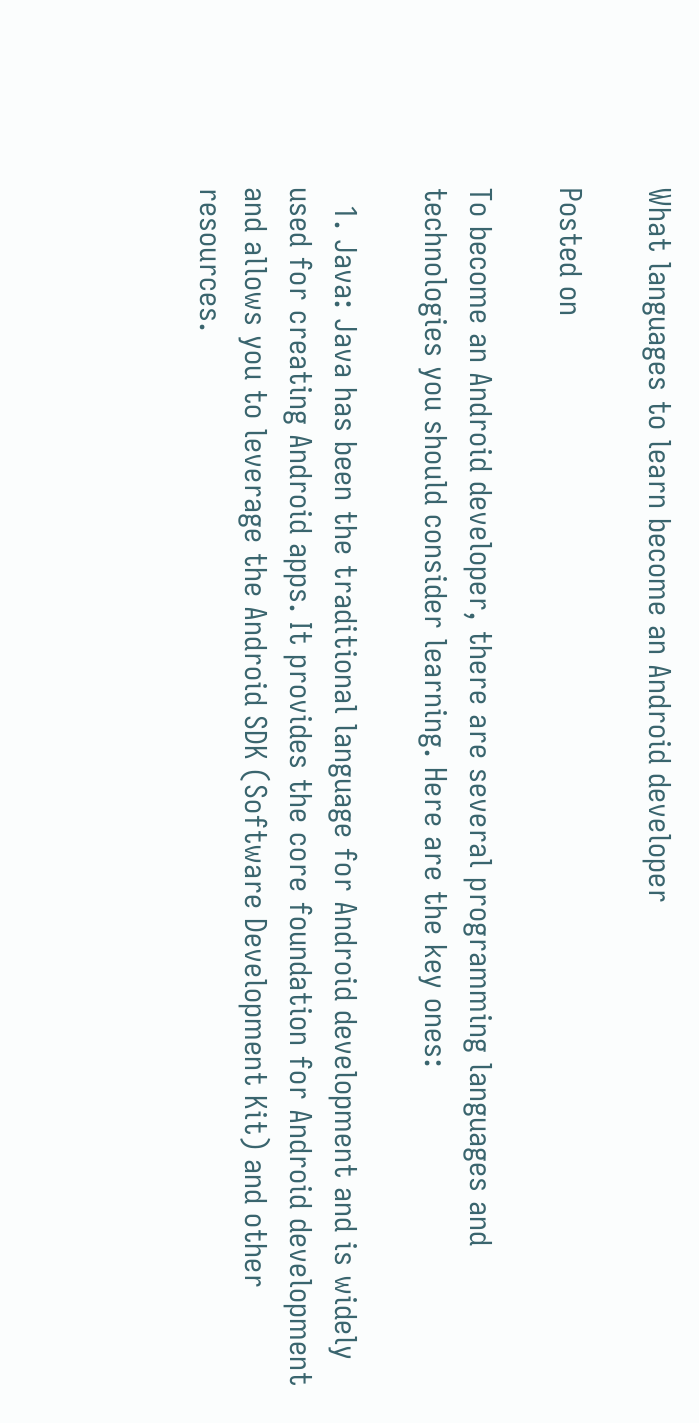What languages to learn become an Android developer

Posted on

To become an Android developer, there are several programming languages and technologies you should consider learning. Here are the key ones:

  1. Java: Java has been the traditional language for Android development and is widely used for creating Android apps. It provides the core foundation for Android development and allows you to leverage the Android SDK (Software Development Kit) and other resources.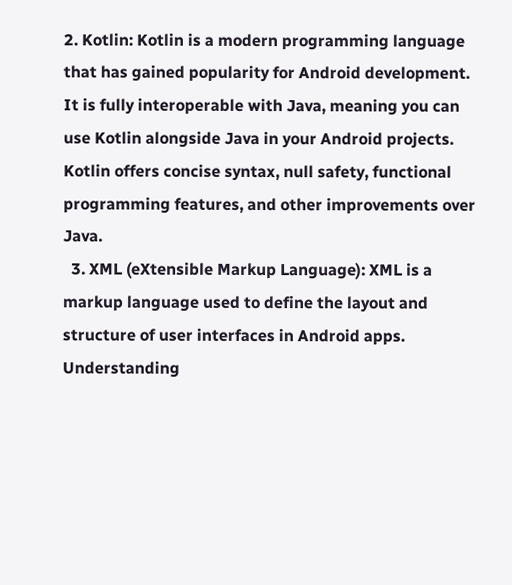2. Kotlin: Kotlin is a modern programming language that has gained popularity for Android development. It is fully interoperable with Java, meaning you can use Kotlin alongside Java in your Android projects. Kotlin offers concise syntax, null safety, functional programming features, and other improvements over Java.
  3. XML (eXtensible Markup Language): XML is a markup language used to define the layout and structure of user interfaces in Android apps. Understanding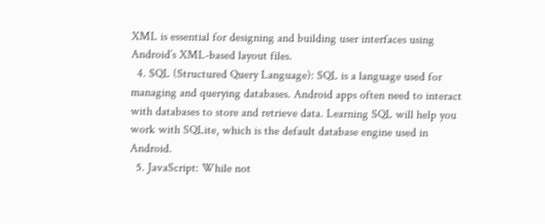XML is essential for designing and building user interfaces using Android’s XML-based layout files.
  4. SQL (Structured Query Language): SQL is a language used for managing and querying databases. Android apps often need to interact with databases to store and retrieve data. Learning SQL will help you work with SQLite, which is the default database engine used in Android.
  5. JavaScript: While not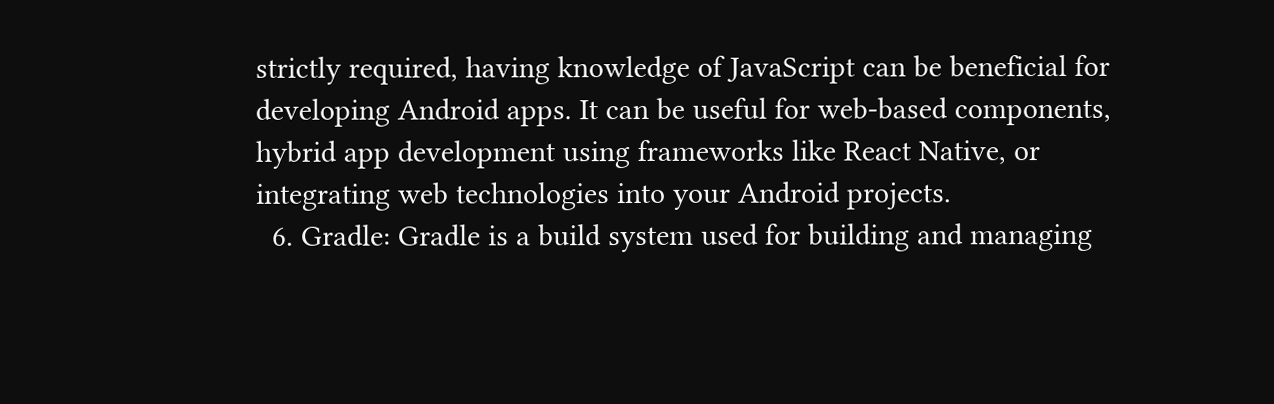strictly required, having knowledge of JavaScript can be beneficial for developing Android apps. It can be useful for web-based components, hybrid app development using frameworks like React Native, or integrating web technologies into your Android projects.
  6. Gradle: Gradle is a build system used for building and managing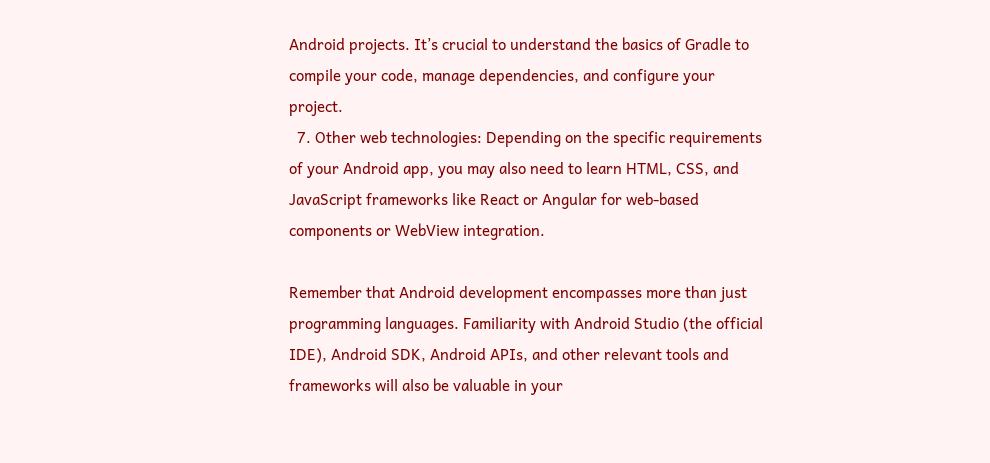Android projects. It’s crucial to understand the basics of Gradle to compile your code, manage dependencies, and configure your project.
  7. Other web technologies: Depending on the specific requirements of your Android app, you may also need to learn HTML, CSS, and JavaScript frameworks like React or Angular for web-based components or WebView integration.

Remember that Android development encompasses more than just programming languages. Familiarity with Android Studio (the official IDE), Android SDK, Android APIs, and other relevant tools and frameworks will also be valuable in your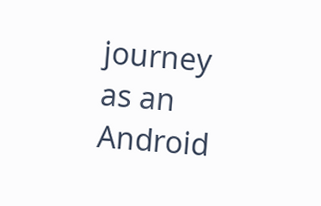journey as an Android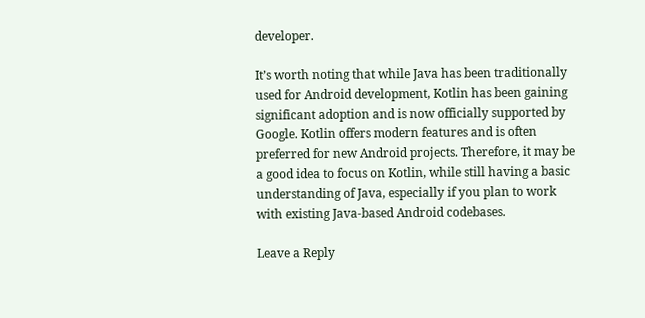developer.

It’s worth noting that while Java has been traditionally used for Android development, Kotlin has been gaining significant adoption and is now officially supported by Google. Kotlin offers modern features and is often preferred for new Android projects. Therefore, it may be a good idea to focus on Kotlin, while still having a basic understanding of Java, especially if you plan to work with existing Java-based Android codebases.

Leave a Reply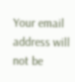Your email address will not be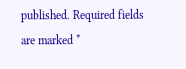published. Required fields are marked *